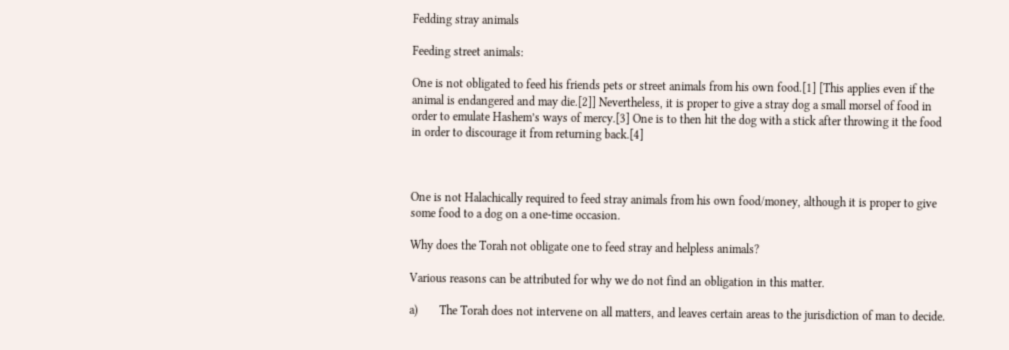Fedding stray animals

Feeding street animals:

One is not obligated to feed his friends pets or street animals from his own food.[1] [This applies even if the animal is endangered and may die.[2]] Nevertheless, it is proper to give a stray dog a small morsel of food in order to emulate Hashem’s ways of mercy.[3] One is to then hit the dog with a stick after throwing it the food in order to discourage it from returning back.[4]



One is not Halachically required to feed stray animals from his own food/money, although it is proper to give some food to a dog on a one-time occasion.

Why does the Torah not obligate one to feed stray and helpless animals?

Various reasons can be attributed for why we do not find an obligation in this matter.

a)       The Torah does not intervene on all matters, and leaves certain areas to the jurisdiction of man to decide.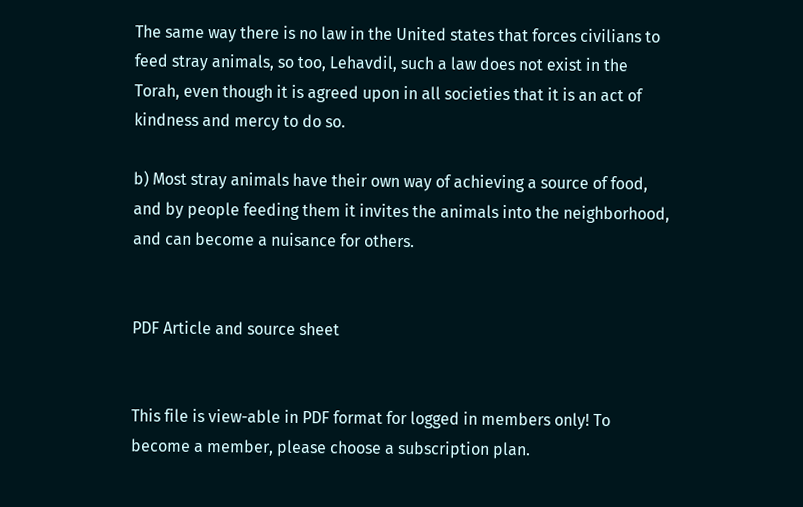The same way there is no law in the United states that forces civilians to feed stray animals, so too, Lehavdil, such a law does not exist in the Torah, even though it is agreed upon in all societies that it is an act of kindness and mercy to do so.

b) Most stray animals have their own way of achieving a source of food, and by people feeding them it invites the animals into the neighborhood, and can become a nuisance for others.


PDF Article and source sheet


This file is view-able in PDF format for logged in members only! To become a member, please choose a subscription plan.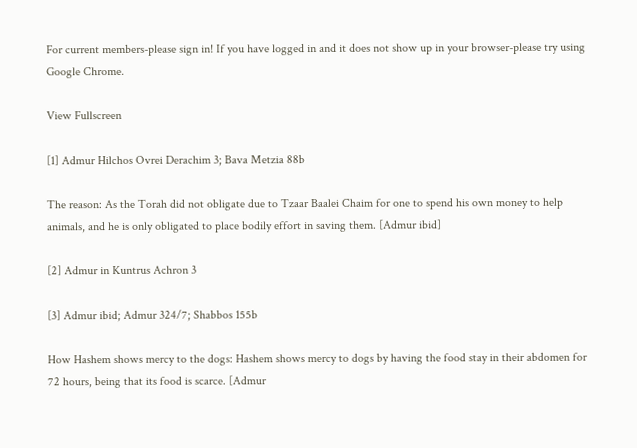For current members-please sign in! If you have logged in and it does not show up in your browser-please try using Google Chrome.

View Fullscreen

[1] Admur Hilchos Ovrei Derachim 3; Bava Metzia 88b

The reason: As the Torah did not obligate due to Tzaar Baalei Chaim for one to spend his own money to help animals, and he is only obligated to place bodily effort in saving them. [Admur ibid]

[2] Admur in Kuntrus Achron 3

[3] Admur ibid; Admur 324/7; Shabbos 155b

How Hashem shows mercy to the dogs: Hashem shows mercy to dogs by having the food stay in their abdomen for 72 hours, being that its food is scarce. [Admur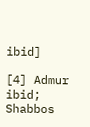ibid]

[4] Admur ibid; Shabbos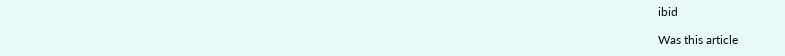ibid

Was this article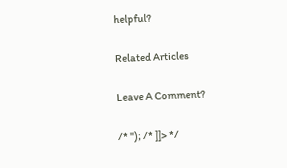helpful?

Related Articles

Leave A Comment?

/* "); /* ]]> */